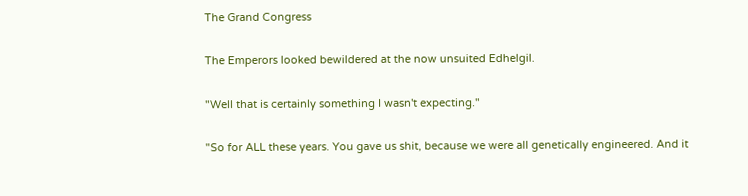The Grand Congress

The Emperors looked bewildered at the now unsuited Edhelgil.

"Well that is certainly something I wasn't expecting."

"So for ALL these years. You gave us shit, because we were all genetically engineered. And it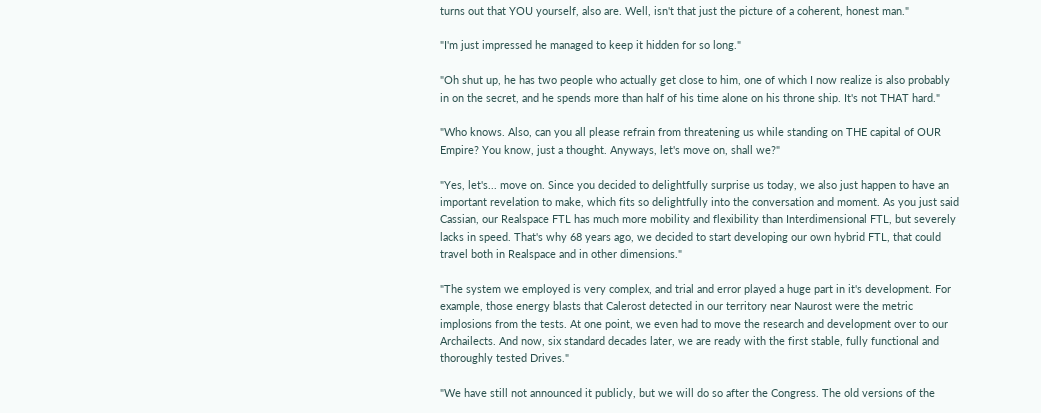turns out that YOU yourself, also are. Well, isn't that just the picture of a coherent, honest man."

"I'm just impressed he managed to keep it hidden for so long."

"Oh shut up, he has two people who actually get close to him, one of which I now realize is also probably in on the secret, and he spends more than half of his time alone on his throne ship. It's not THAT hard."

"Who knows. Also, can you all please refrain from threatening us while standing on THE capital of OUR Empire? You know, just a thought. Anyways, let's move on, shall we?"

"Yes, let's... move on. Since you decided to delightfully surprise us today, we also just happen to have an important revelation to make, which fits so delightfully into the conversation and moment. As you just said Cassian, our Realspace FTL has much more mobility and flexibility than Interdimensional FTL, but severely lacks in speed. That's why 68 years ago, we decided to start developing our own hybrid FTL, that could travel both in Realspace and in other dimensions."

"The system we employed is very complex, and trial and error played a huge part in it's development. For example, those energy blasts that Calerost detected in our territory near Naurost were the metric implosions from the tests. At one point, we even had to move the research and development over to our Archailects. And now, six standard decades later, we are ready with the first stable, fully functional and thoroughly tested Drives."

"We have still not announced it publicly, but we will do so after the Congress. The old versions of the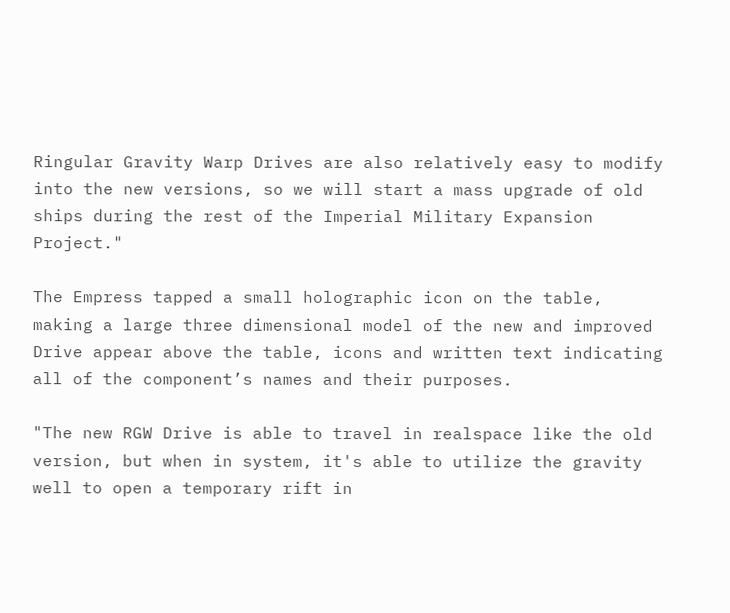Ringular Gravity Warp Drives are also relatively easy to modify into the new versions, so we will start a mass upgrade of old ships during the rest of the Imperial Military Expansion Project."

The Empress tapped a small holographic icon on the table, making a large three dimensional model of the new and improved Drive appear above the table, icons and written text indicating all of the component’s names and their purposes.

"The new RGW Drive is able to travel in realspace like the old version, but when in system, it's able to utilize the gravity well to open a temporary rift in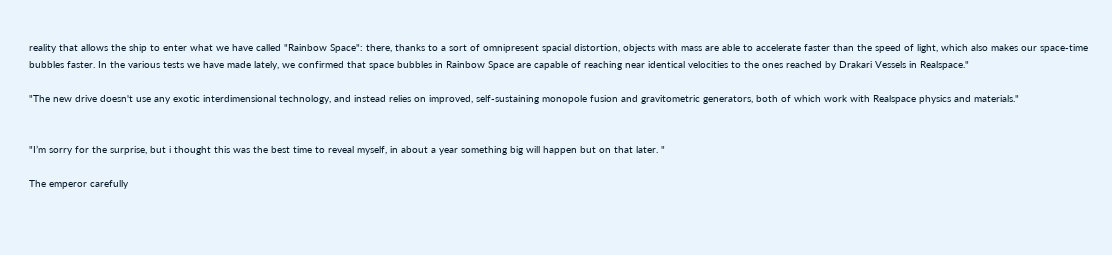reality that allows the ship to enter what we have called "Rainbow Space": there, thanks to a sort of omnipresent spacial distortion, objects with mass are able to accelerate faster than the speed of light, which also makes our space-time bubbles faster. In the various tests we have made lately, we confirmed that space bubbles in Rainbow Space are capable of reaching near identical velocities to the ones reached by Drakari Vessels in Realspace."

"The new drive doesn't use any exotic interdimensional technology, and instead relies on improved, self-sustaining monopole fusion and gravitometric generators, both of which work with Realspace physics and materials."


"I’m sorry for the surprise, but i thought this was the best time to reveal myself, in about a year something big will happen but on that later. "

The emperor carefully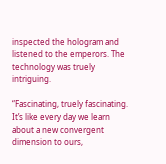inspected the hologram and listened to the emperors. The technology was truely intriguing.

“Fascinating, truely fascinating. It’s like every day we learn about a new convergent dimension to ours,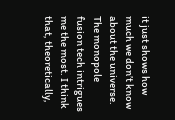it just shows how much we don’t know about the universe. The monopole fusion tech intrigues me the most. I think that, theoretically,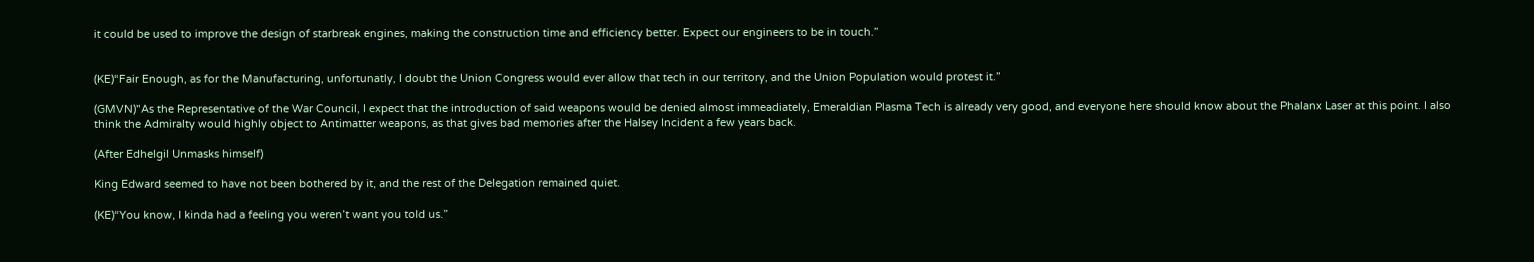it could be used to improve the design of starbreak engines, making the construction time and efficiency better. Expect our engineers to be in touch.”


(KE)“Fair Enough, as for the Manufacturing, unfortunatly, I doubt the Union Congress would ever allow that tech in our territory, and the Union Population would protest it.”

(GMVN)"As the Representative of the War Council, I expect that the introduction of said weapons would be denied almost immeadiately, Emeraldian Plasma Tech is already very good, and everyone here should know about the Phalanx Laser at this point. I also think the Admiralty would highly object to Antimatter weapons, as that gives bad memories after the Halsey Incident a few years back.

(After Edhelgil Unmasks himself)

King Edward seemed to have not been bothered by it, and the rest of the Delegation remained quiet.

(KE)“You know, I kinda had a feeling you weren’t want you told us.”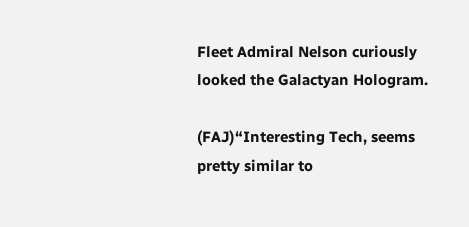Fleet Admiral Nelson curiously looked the Galactyan Hologram.

(FAJ)“Interesting Tech, seems pretty similar to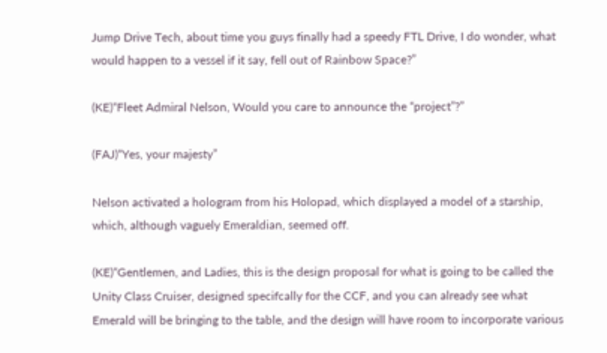Jump Drive Tech, about time you guys finally had a speedy FTL Drive, I do wonder, what would happen to a vessel if it say, fell out of Rainbow Space?”

(KE)“Fleet Admiral Nelson, Would you care to announce the “project”?”

(FAJ)“Yes, your majesty”

Nelson activated a hologram from his Holopad, which displayed a model of a starship, which, although vaguely Emeraldian, seemed off.

(KE)“Gentlemen, and Ladies, this is the design proposal for what is going to be called the Unity Class Cruiser, designed specifcally for the CCF, and you can already see what Emerald will be bringing to the table, and the design will have room to incorporate various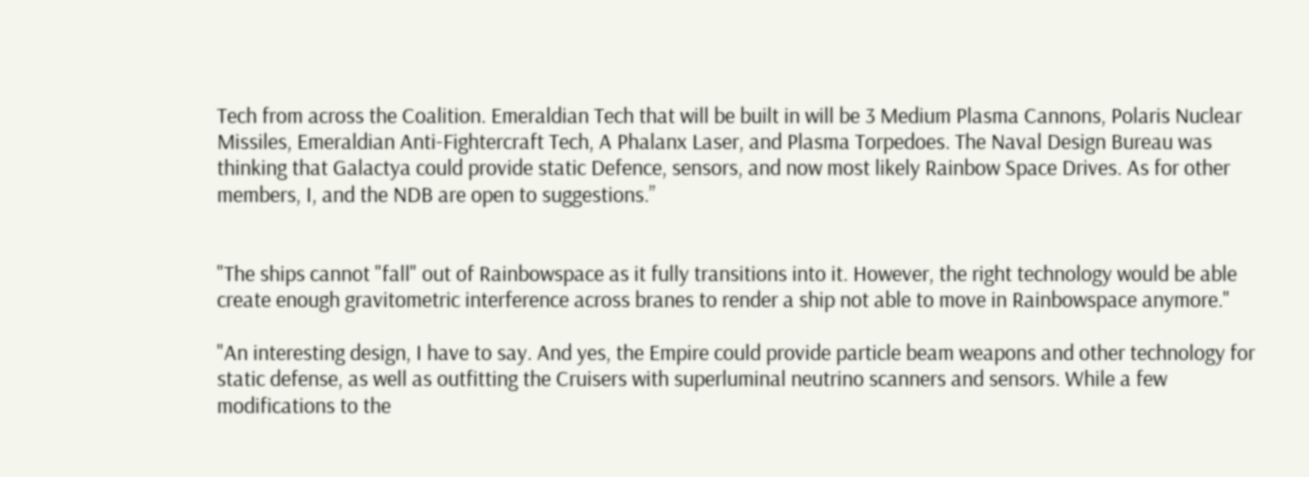Tech from across the Coalition. Emeraldian Tech that will be built in will be 3 Medium Plasma Cannons, Polaris Nuclear Missiles, Emeraldian Anti-Fightercraft Tech, A Phalanx Laser, and Plasma Torpedoes. The Naval Design Bureau was thinking that Galactya could provide static Defence, sensors, and now most likely Rainbow Space Drives. As for other members, I, and the NDB are open to suggestions.”


"The ships cannot "fall" out of Rainbowspace as it fully transitions into it. However, the right technology would be able create enough gravitometric interference across branes to render a ship not able to move in Rainbowspace anymore."

"An interesting design, I have to say. And yes, the Empire could provide particle beam weapons and other technology for static defense, as well as outfitting the Cruisers with superluminal neutrino scanners and sensors. While a few modifications to the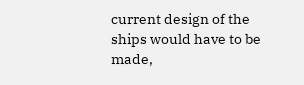current design of the ships would have to be made,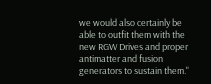we would also certainly be able to outfit them with the new RGW Drives and proper antimatter and fusion generators to sustain them."